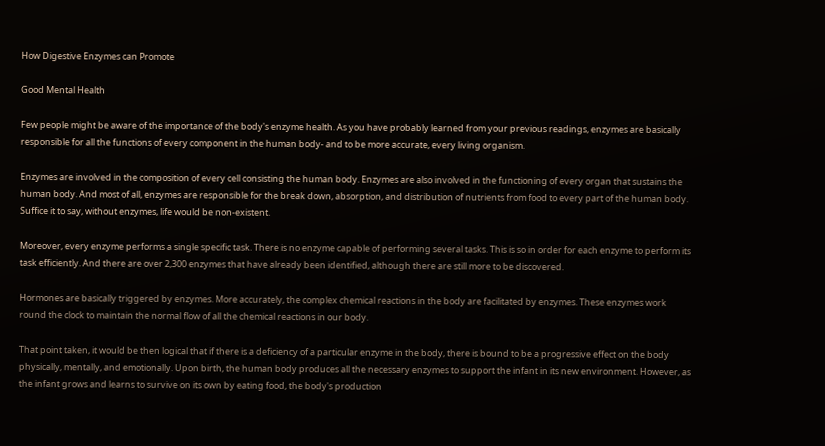How Digestive Enzymes can Promote

Good Mental Health

Few people might be aware of the importance of the body's enzyme health. As you have probably learned from your previous readings, enzymes are basically responsible for all the functions of every component in the human body- and to be more accurate, every living organism.

Enzymes are involved in the composition of every cell consisting the human body. Enzymes are also involved in the functioning of every organ that sustains the human body. And most of all, enzymes are responsible for the break down, absorption, and distribution of nutrients from food to every part of the human body. Suffice it to say, without enzymes, life would be non-existent.

Moreover, every enzyme performs a single specific task. There is no enzyme capable of performing several tasks. This is so in order for each enzyme to perform its task efficiently. And there are over 2,300 enzymes that have already been identified, although there are still more to be discovered.

Hormones are basically triggered by enzymes. More accurately, the complex chemical reactions in the body are facilitated by enzymes. These enzymes work round the clock to maintain the normal flow of all the chemical reactions in our body.

That point taken, it would be then logical that if there is a deficiency of a particular enzyme in the body, there is bound to be a progressive effect on the body physically, mentally, and emotionally. Upon birth, the human body produces all the necessary enzymes to support the infant in its new environment. However, as the infant grows and learns to survive on its own by eating food, the body's production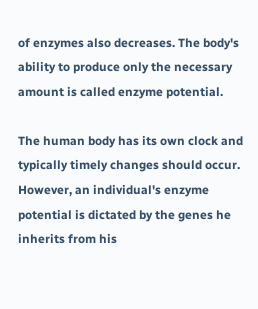of enzymes also decreases. The body's ability to produce only the necessary amount is called enzyme potential.

The human body has its own clock and typically timely changes should occur. However, an individual's enzyme potential is dictated by the genes he inherits from his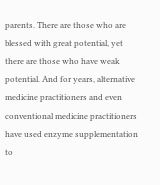parents. There are those who are blessed with great potential, yet there are those who have weak potential. And for years, alternative medicine practitioners and even conventional medicine practitioners have used enzyme supplementation to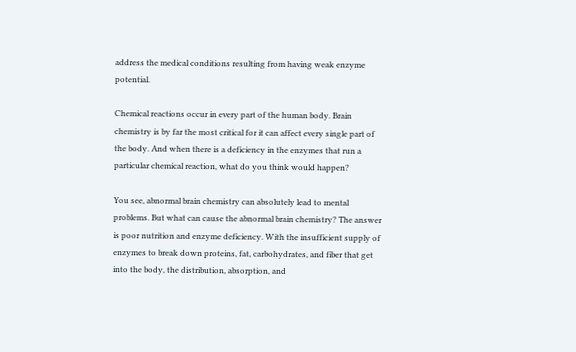address the medical conditions resulting from having weak enzyme potential.

Chemical reactions occur in every part of the human body. Brain chemistry is by far the most critical for it can affect every single part of the body. And when there is a deficiency in the enzymes that run a particular chemical reaction, what do you think would happen?

You see, abnormal brain chemistry can absolutely lead to mental problems. But what can cause the abnormal brain chemistry? The answer is poor nutrition and enzyme deficiency. With the insufficient supply of enzymes to break down proteins, fat, carbohydrates, and fiber that get into the body, the distribution, absorption, and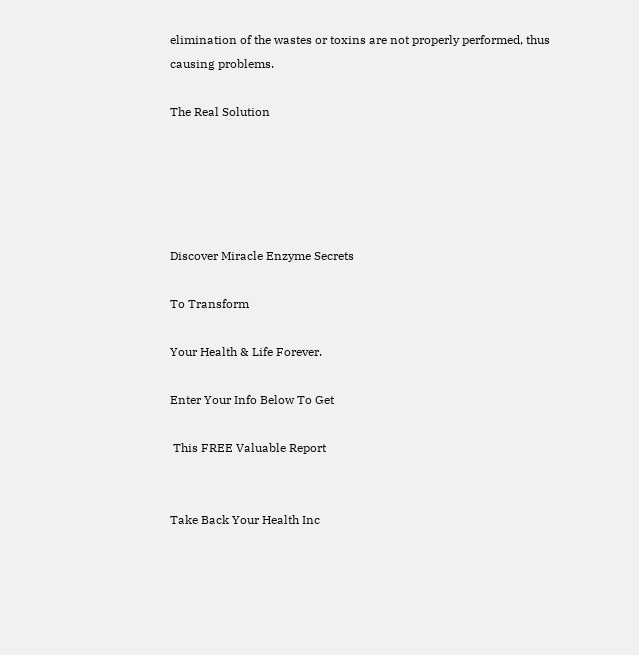elimination of the wastes or toxins are not properly performed, thus causing problems.

The Real Solution





Discover Miracle Enzyme Secrets

To Transform

Your Health & Life Forever.

Enter Your Info Below To Get

 This FREE Valuable Report


Take Back Your Health Inc